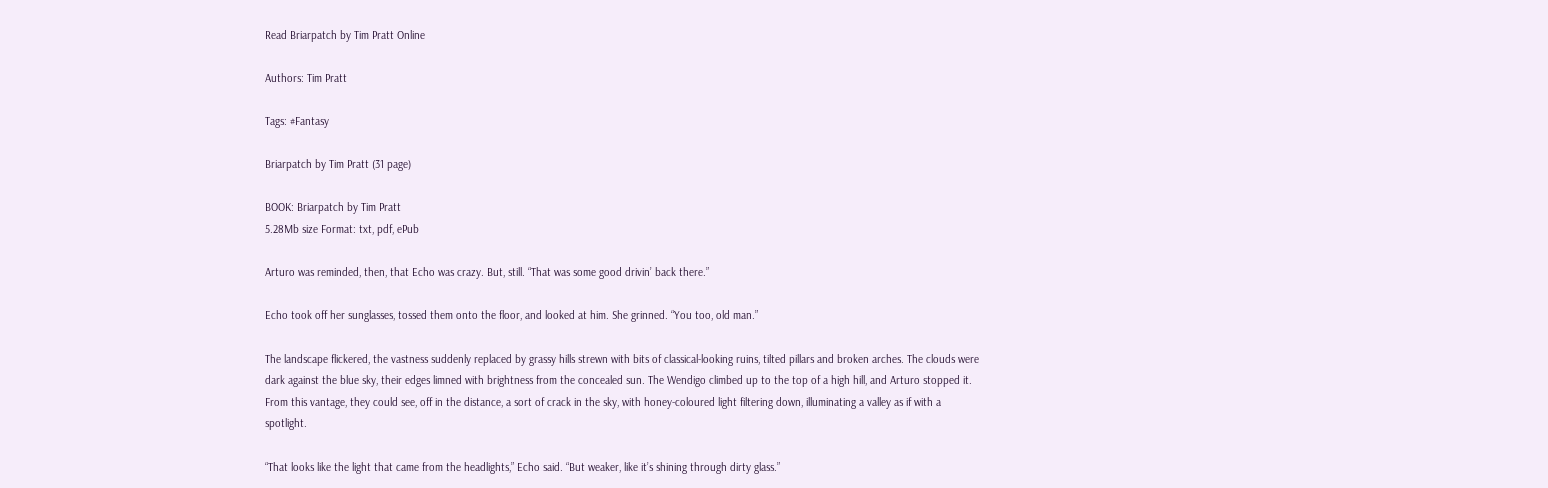Read Briarpatch by Tim Pratt Online

Authors: Tim Pratt

Tags: #Fantasy

Briarpatch by Tim Pratt (31 page)

BOOK: Briarpatch by Tim Pratt
5.28Mb size Format: txt, pdf, ePub

Arturo was reminded, then, that Echo was crazy. But, still. “That was some good drivin’ back there.”

Echo took off her sunglasses, tossed them onto the floor, and looked at him. She grinned. “You too, old man.”

The landscape flickered, the vastness suddenly replaced by grassy hills strewn with bits of classical-looking ruins, tilted pillars and broken arches. The clouds were dark against the blue sky, their edges limned with brightness from the concealed sun. The Wendigo climbed up to the top of a high hill, and Arturo stopped it. From this vantage, they could see, off in the distance, a sort of crack in the sky, with honey-coloured light filtering down, illuminating a valley as if with a spotlight.

“That looks like the light that came from the headlights,” Echo said. “But weaker, like it’s shining through dirty glass.”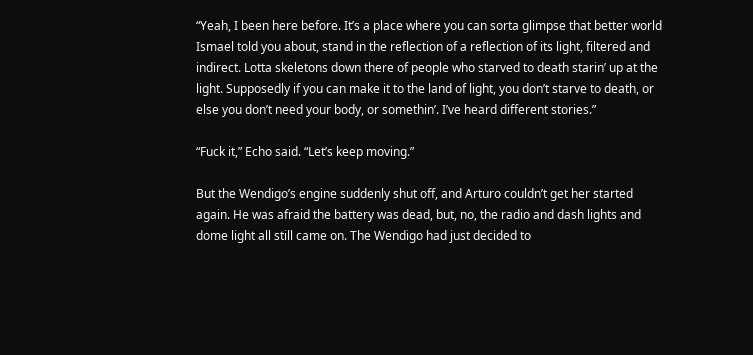“Yeah, I been here before. It’s a place where you can sorta glimpse that better world Ismael told you about, stand in the reflection of a reflection of its light, filtered and indirect. Lotta skeletons down there of people who starved to death starin’ up at the light. Supposedly if you can make it to the land of light, you don’t starve to death, or else you don’t need your body, or somethin’. I’ve heard different stories.”

“Fuck it,” Echo said. “Let’s keep moving.”

But the Wendigo’s engine suddenly shut off, and Arturo couldn’t get her started again. He was afraid the battery was dead, but, no, the radio and dash lights and dome light all still came on. The Wendigo had just decided to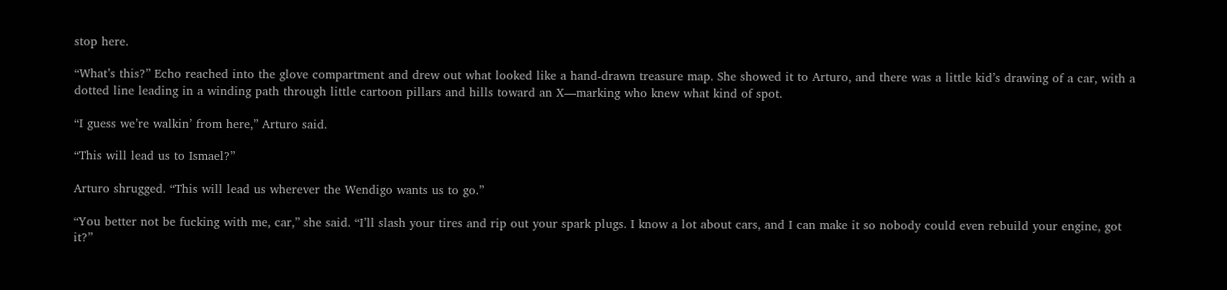stop here.

“What’s this?” Echo reached into the glove compartment and drew out what looked like a hand-drawn treasure map. She showed it to Arturo, and there was a little kid’s drawing of a car, with a dotted line leading in a winding path through little cartoon pillars and hills toward an X—marking who knew what kind of spot.

“I guess we’re walkin’ from here,” Arturo said.

“This will lead us to Ismael?”

Arturo shrugged. “This will lead us wherever the Wendigo wants us to go.”

“You better not be fucking with me, car,” she said. “I’ll slash your tires and rip out your spark plugs. I know a lot about cars, and I can make it so nobody could even rebuild your engine, got it?”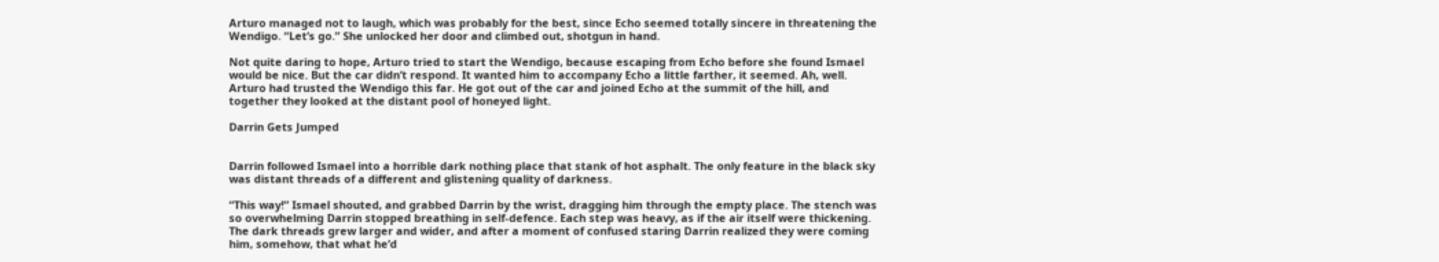Arturo managed not to laugh, which was probably for the best, since Echo seemed totally sincere in threatening the Wendigo. “Let’s go.” She unlocked her door and climbed out, shotgun in hand.

Not quite daring to hope, Arturo tried to start the Wendigo, because escaping from Echo before she found Ismael would be nice. But the car didn’t respond. It wanted him to accompany Echo a little farther, it seemed. Ah, well. Arturo had trusted the Wendigo this far. He got out of the car and joined Echo at the summit of the hill, and together they looked at the distant pool of honeyed light.

Darrin Gets Jumped


Darrin followed Ismael into a horrible dark nothing place that stank of hot asphalt. The only feature in the black sky was distant threads of a different and glistening quality of darkness.

“This way!” Ismael shouted, and grabbed Darrin by the wrist, dragging him through the empty place. The stench was so overwhelming Darrin stopped breathing in self-defence. Each step was heavy, as if the air itself were thickening. The dark threads grew larger and wider, and after a moment of confused staring Darrin realized they were coming
him, somehow, that what he’d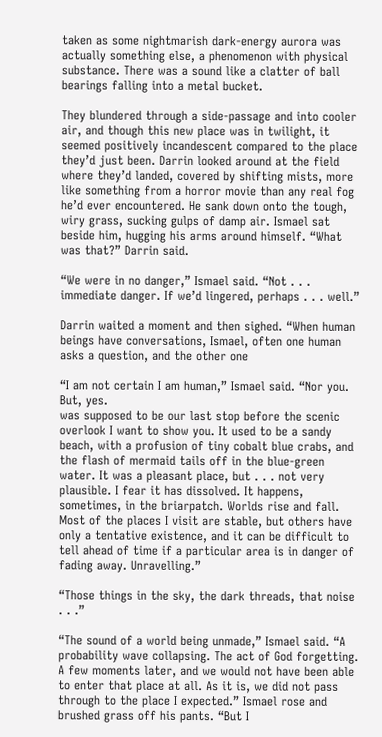taken as some nightmarish dark-energy aurora was actually something else, a phenomenon with physical substance. There was a sound like a clatter of ball bearings falling into a metal bucket.

They blundered through a side-passage and into cooler air, and though this new place was in twilight, it seemed positively incandescent compared to the place they’d just been. Darrin looked around at the field where they’d landed, covered by shifting mists, more like something from a horror movie than any real fog he’d ever encountered. He sank down onto the tough, wiry grass, sucking gulps of damp air. Ismael sat beside him, hugging his arms around himself. “What was that?” Darrin said.

“We were in no danger,” Ismael said. “Not . . . immediate danger. If we’d lingered, perhaps . . . well.”

Darrin waited a moment and then sighed. “When human beings have conversations, Ismael, often one human asks a question, and the other one

“I am not certain I am human,” Ismael said. “Nor you. But, yes.
was supposed to be our last stop before the scenic overlook I want to show you. It used to be a sandy beach, with a profusion of tiny cobalt blue crabs, and the flash of mermaid tails off in the blue-green water. It was a pleasant place, but . . . not very plausible. I fear it has dissolved. It happens, sometimes, in the briarpatch. Worlds rise and fall. Most of the places I visit are stable, but others have only a tentative existence, and it can be difficult to tell ahead of time if a particular area is in danger of fading away. Unravelling.”

“Those things in the sky, the dark threads, that noise . . .”

“The sound of a world being unmade,” Ismael said. “A probability wave collapsing. The act of God forgetting. A few moments later, and we would not have been able to enter that place at all. As it is, we did not pass through to the place I expected.” Ismael rose and brushed grass off his pants. “But I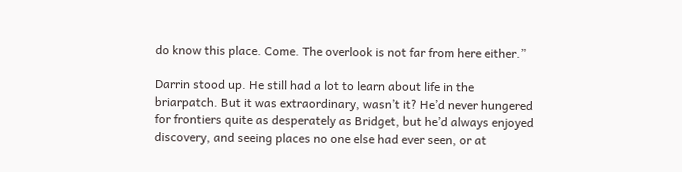do know this place. Come. The overlook is not far from here either.”

Darrin stood up. He still had a lot to learn about life in the briarpatch. But it was extraordinary, wasn’t it? He’d never hungered for frontiers quite as desperately as Bridget, but he’d always enjoyed discovery, and seeing places no one else had ever seen, or at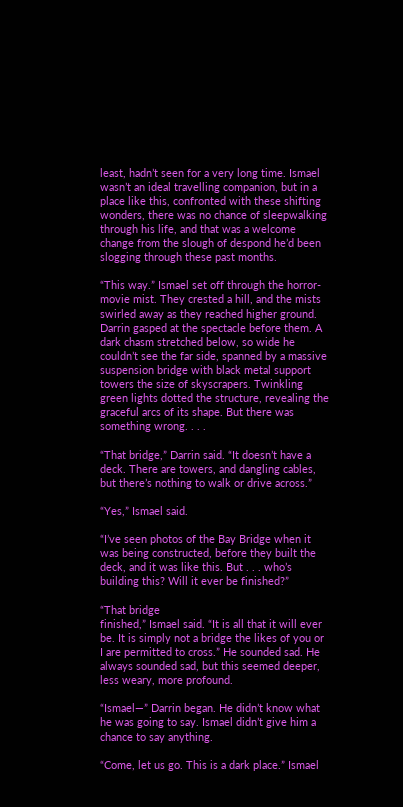least, hadn’t seen for a very long time. Ismael wasn’t an ideal travelling companion, but in a place like this, confronted with these shifting wonders, there was no chance of sleepwalking through his life, and that was a welcome change from the slough of despond he’d been slogging through these past months.

“This way.” Ismael set off through the horror-movie mist. They crested a hill, and the mists swirled away as they reached higher ground. Darrin gasped at the spectacle before them. A dark chasm stretched below, so wide he couldn’t see the far side, spanned by a massive suspension bridge with black metal support towers the size of skyscrapers. Twinkling green lights dotted the structure, revealing the graceful arcs of its shape. But there was something wrong. . . .

“That bridge,” Darrin said. “It doesn’t have a deck. There are towers, and dangling cables, but there’s nothing to walk or drive across.”

“Yes,” Ismael said.

“I’ve seen photos of the Bay Bridge when it was being constructed, before they built the deck, and it was like this. But . . . who’s building this? Will it ever be finished?”

“That bridge
finished,” Ismael said. “It is all that it will ever be. It is simply not a bridge the likes of you or I are permitted to cross.” He sounded sad. He always sounded sad, but this seemed deeper, less weary, more profound.

“Ismael—” Darrin began. He didn’t know what he was going to say. Ismael didn’t give him a chance to say anything.

“Come, let us go. This is a dark place.” Ismael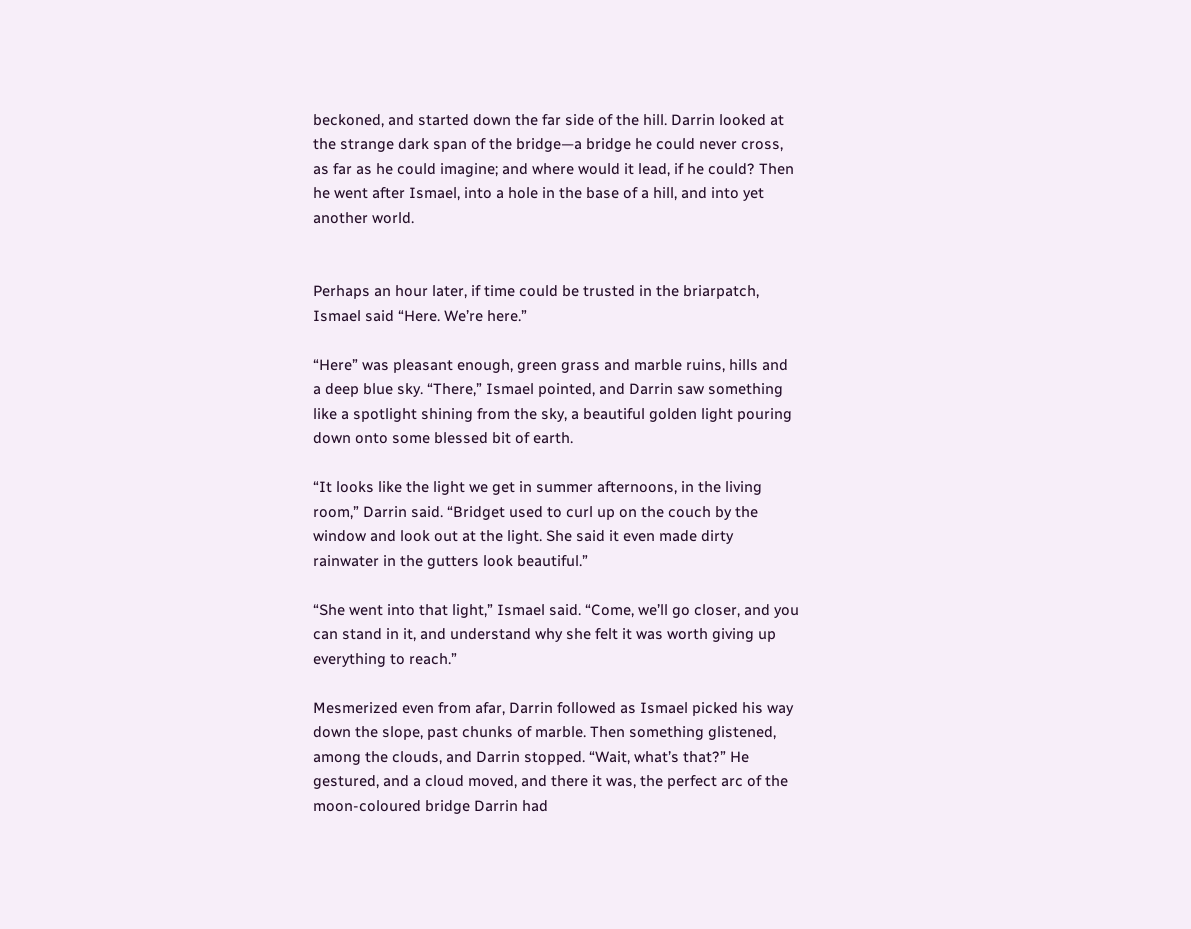beckoned, and started down the far side of the hill. Darrin looked at the strange dark span of the bridge—a bridge he could never cross, as far as he could imagine; and where would it lead, if he could? Then he went after Ismael, into a hole in the base of a hill, and into yet another world.


Perhaps an hour later, if time could be trusted in the briarpatch, Ismael said “Here. We’re here.”

“Here” was pleasant enough, green grass and marble ruins, hills and a deep blue sky. “There,” Ismael pointed, and Darrin saw something like a spotlight shining from the sky, a beautiful golden light pouring down onto some blessed bit of earth.

“It looks like the light we get in summer afternoons, in the living room,” Darrin said. “Bridget used to curl up on the couch by the window and look out at the light. She said it even made dirty rainwater in the gutters look beautiful.”

“She went into that light,” Ismael said. “Come, we’ll go closer, and you can stand in it, and understand why she felt it was worth giving up everything to reach.”

Mesmerized even from afar, Darrin followed as Ismael picked his way down the slope, past chunks of marble. Then something glistened, among the clouds, and Darrin stopped. “Wait, what’s that?” He gestured, and a cloud moved, and there it was, the perfect arc of the moon-coloured bridge Darrin had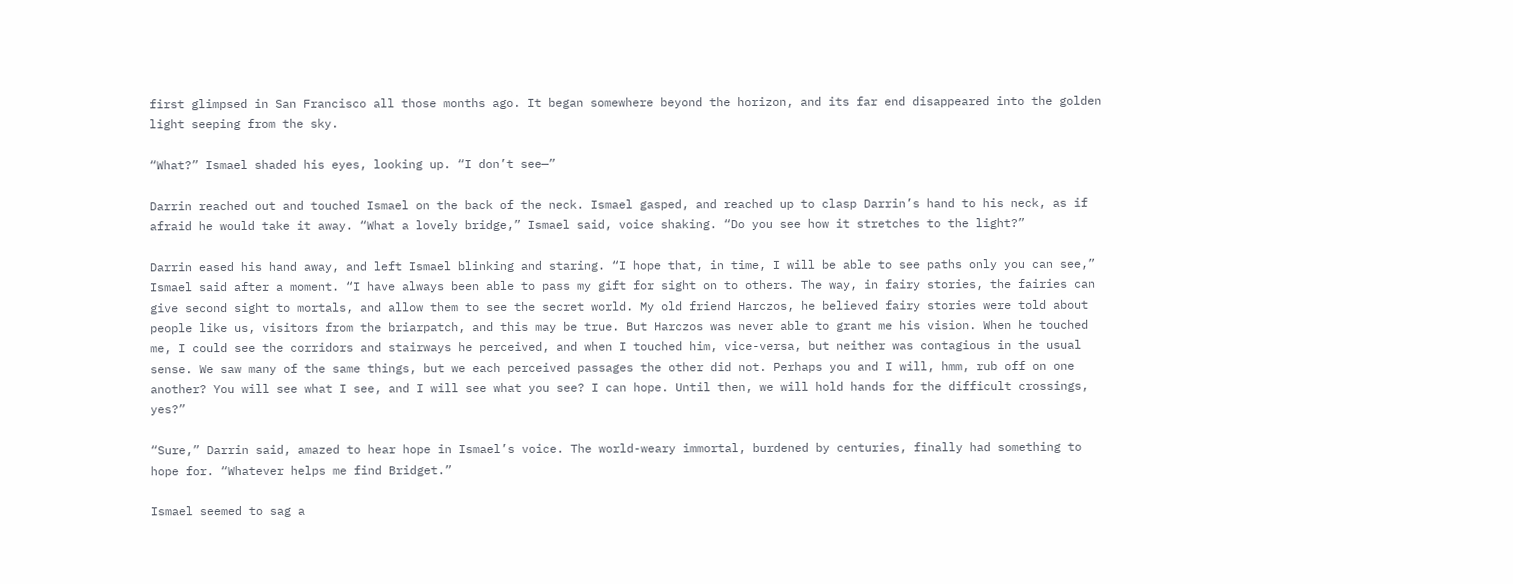first glimpsed in San Francisco all those months ago. It began somewhere beyond the horizon, and its far end disappeared into the golden light seeping from the sky.

“What?” Ismael shaded his eyes, looking up. “I don’t see—”

Darrin reached out and touched Ismael on the back of the neck. Ismael gasped, and reached up to clasp Darrin’s hand to his neck, as if afraid he would take it away. “What a lovely bridge,” Ismael said, voice shaking. “Do you see how it stretches to the light?”

Darrin eased his hand away, and left Ismael blinking and staring. “I hope that, in time, I will be able to see paths only you can see,” Ismael said after a moment. “I have always been able to pass my gift for sight on to others. The way, in fairy stories, the fairies can give second sight to mortals, and allow them to see the secret world. My old friend Harczos, he believed fairy stories were told about people like us, visitors from the briarpatch, and this may be true. But Harczos was never able to grant me his vision. When he touched me, I could see the corridors and stairways he perceived, and when I touched him, vice-versa, but neither was contagious in the usual sense. We saw many of the same things, but we each perceived passages the other did not. Perhaps you and I will, hmm, rub off on one another? You will see what I see, and I will see what you see? I can hope. Until then, we will hold hands for the difficult crossings, yes?”

“Sure,” Darrin said, amazed to hear hope in Ismael’s voice. The world-weary immortal, burdened by centuries, finally had something to hope for. “Whatever helps me find Bridget.”

Ismael seemed to sag a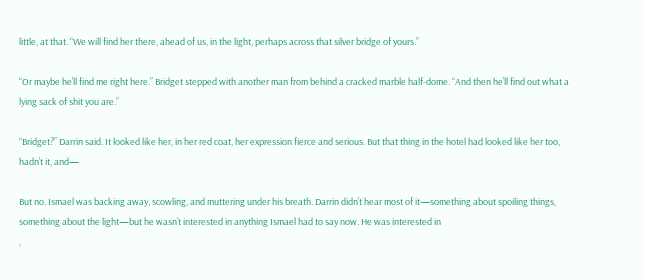little, at that. “We will find her there, ahead of us, in the light, perhaps across that silver bridge of yours.”

“Or maybe he’ll find me right here.” Bridget stepped with another man from behind a cracked marble half-dome. “And then he’ll find out what a lying sack of shit you are.”

“Bridget?” Darrin said. It looked like her, in her red coat, her expression fierce and serious. But that thing in the hotel had looked like her too, hadn’t it, and—

But no. Ismael was backing away, scowling, and muttering under his breath. Darrin didn’t hear most of it—something about spoiling things, something about the light—but he wasn’t interested in anything Ismael had to say now. He was interested in
,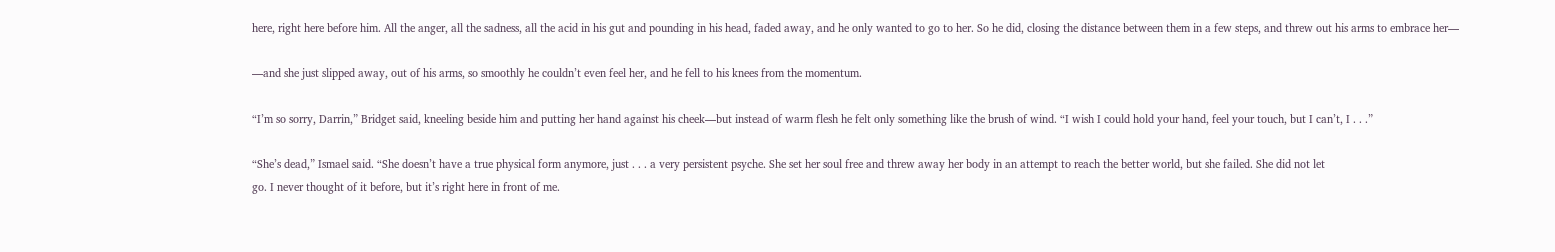here, right here before him. All the anger, all the sadness, all the acid in his gut and pounding in his head, faded away, and he only wanted to go to her. So he did, closing the distance between them in a few steps, and threw out his arms to embrace her—

—and she just slipped away, out of his arms, so smoothly he couldn’t even feel her, and he fell to his knees from the momentum.

“I’m so sorry, Darrin,” Bridget said, kneeling beside him and putting her hand against his cheek—but instead of warm flesh he felt only something like the brush of wind. “I wish I could hold your hand, feel your touch, but I can’t, I . . .”

“She’s dead,” Ismael said. “She doesn’t have a true physical form anymore, just . . . a very persistent psyche. She set her soul free and threw away her body in an attempt to reach the better world, but she failed. She did not let
go. I never thought of it before, but it’s right here in front of me.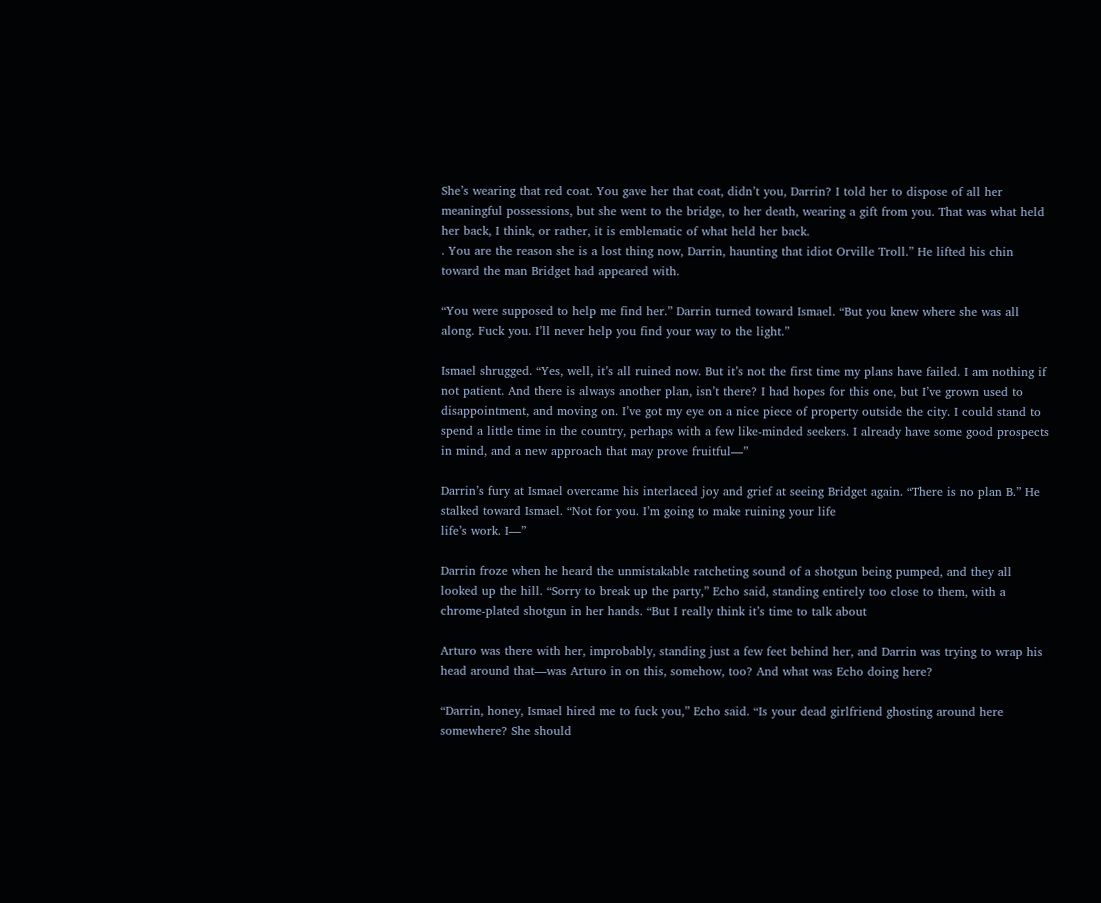She’s wearing that red coat. You gave her that coat, didn’t you, Darrin? I told her to dispose of all her meaningful possessions, but she went to the bridge, to her death, wearing a gift from you. That was what held her back, I think, or rather, it is emblematic of what held her back.
. You are the reason she is a lost thing now, Darrin, haunting that idiot Orville Troll.” He lifted his chin toward the man Bridget had appeared with.

“You were supposed to help me find her.” Darrin turned toward Ismael. “But you knew where she was all along. Fuck you. I’ll never help you find your way to the light.”

Ismael shrugged. “Yes, well, it’s all ruined now. But it’s not the first time my plans have failed. I am nothing if not patient. And there is always another plan, isn’t there? I had hopes for this one, but I’ve grown used to disappointment, and moving on. I’ve got my eye on a nice piece of property outside the city. I could stand to spend a little time in the country, perhaps with a few like-minded seekers. I already have some good prospects in mind, and a new approach that may prove fruitful—”

Darrin’s fury at Ismael overcame his interlaced joy and grief at seeing Bridget again. “There is no plan B.” He stalked toward Ismael. “Not for you. I’m going to make ruining your life
life’s work. I—”

Darrin froze when he heard the unmistakable ratcheting sound of a shotgun being pumped, and they all looked up the hill. “Sorry to break up the party,” Echo said, standing entirely too close to them, with a chrome-plated shotgun in her hands. “But I really think it’s time to talk about

Arturo was there with her, improbably, standing just a few feet behind her, and Darrin was trying to wrap his head around that—was Arturo in on this, somehow, too? And what was Echo doing here?

“Darrin, honey, Ismael hired me to fuck you,” Echo said. “Is your dead girlfriend ghosting around here somewhere? She should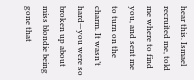hear this. Ismael recruited me, told me where to find you, and sent me to turn on the charm. It wasn’t hard—you were so broken up about miss blondie being gone that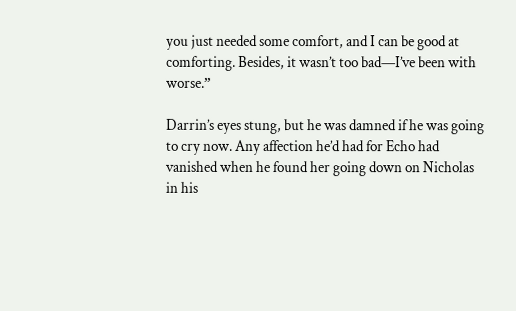you just needed some comfort, and I can be good at comforting. Besides, it wasn’t too bad—I’ve been with worse.”

Darrin’s eyes stung, but he was damned if he was going to cry now. Any affection he’d had for Echo had vanished when he found her going down on Nicholas in his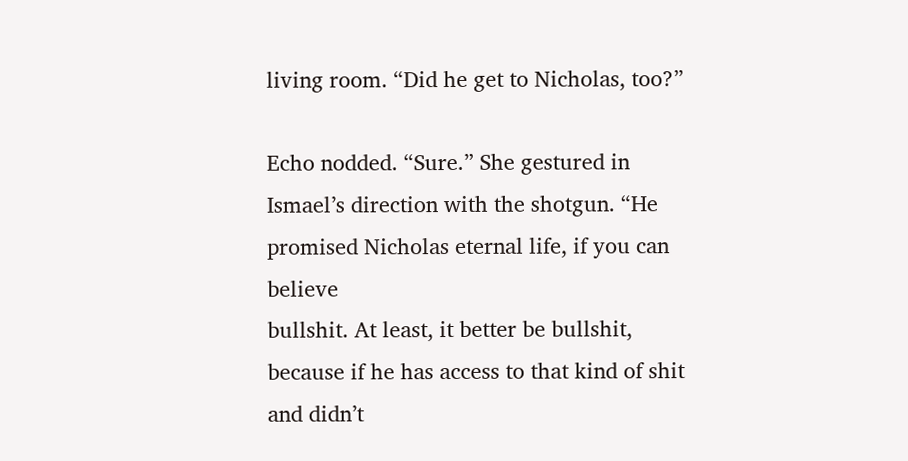living room. “Did he get to Nicholas, too?”

Echo nodded. “Sure.” She gestured in Ismael’s direction with the shotgun. “He promised Nicholas eternal life, if you can believe
bullshit. At least, it better be bullshit, because if he has access to that kind of shit and didn’t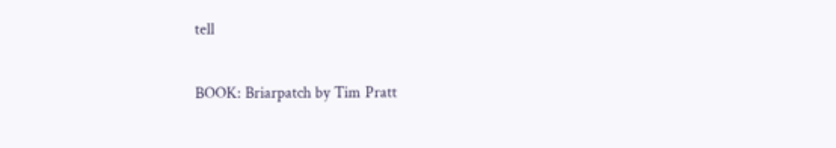tell

BOOK: Briarpatch by Tim Pratt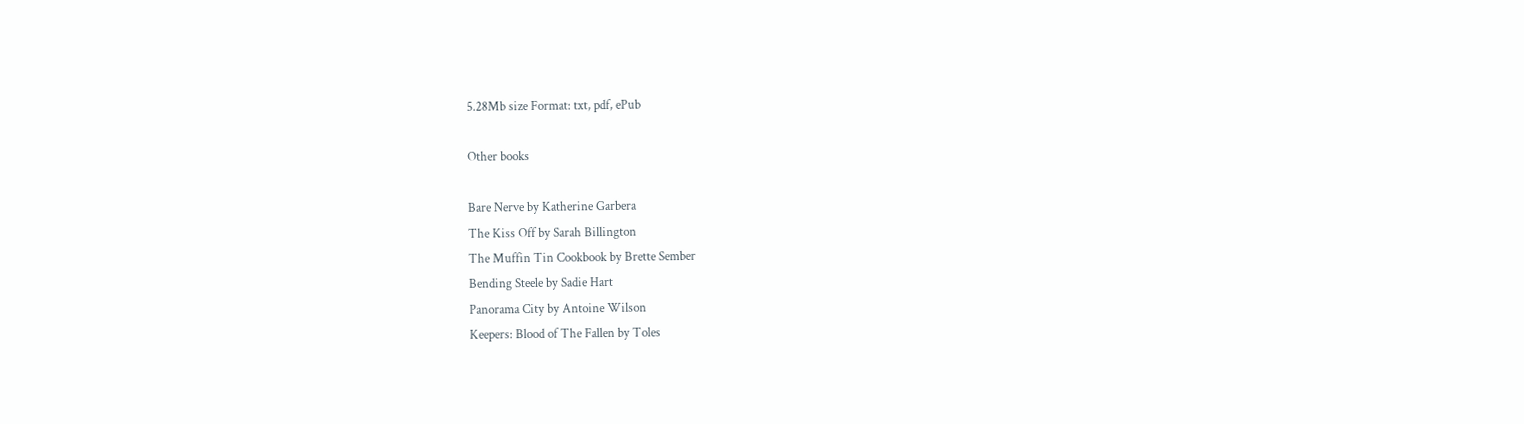5.28Mb size Format: txt, pdf, ePub

Other books

Bare Nerve by Katherine Garbera
The Kiss Off by Sarah Billington
The Muffin Tin Cookbook by Brette Sember
Bending Steele by Sadie Hart
Panorama City by Antoine Wilson
Keepers: Blood of The Fallen by Toles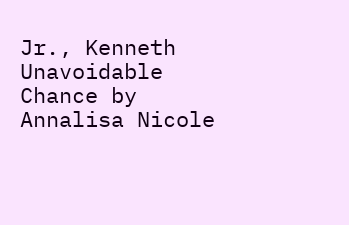Jr., Kenneth
Unavoidable Chance by Annalisa Nicole